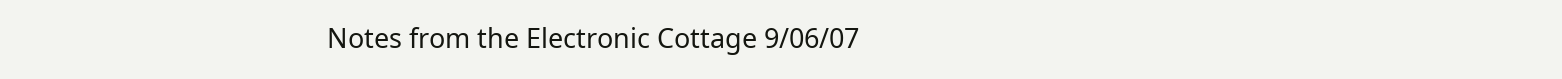Notes from the Electronic Cottage 9/06/07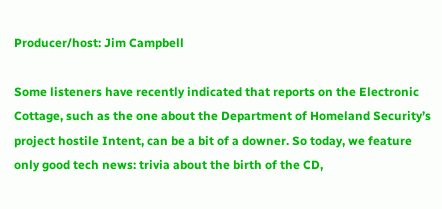Producer/host: Jim Campbell

Some listeners have recently indicated that reports on the Electronic Cottage, such as the one about the Department of Homeland Security’s project hostile Intent, can be a bit of a downer. So today, we feature only good tech news: trivia about the birth of the CD,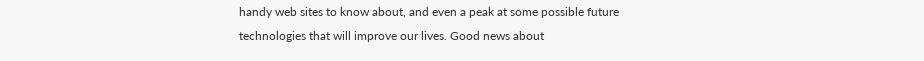handy web sites to know about, and even a peak at some possible future technologies that will improve our lives. Good news about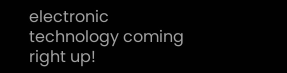electronic technology coming right up!